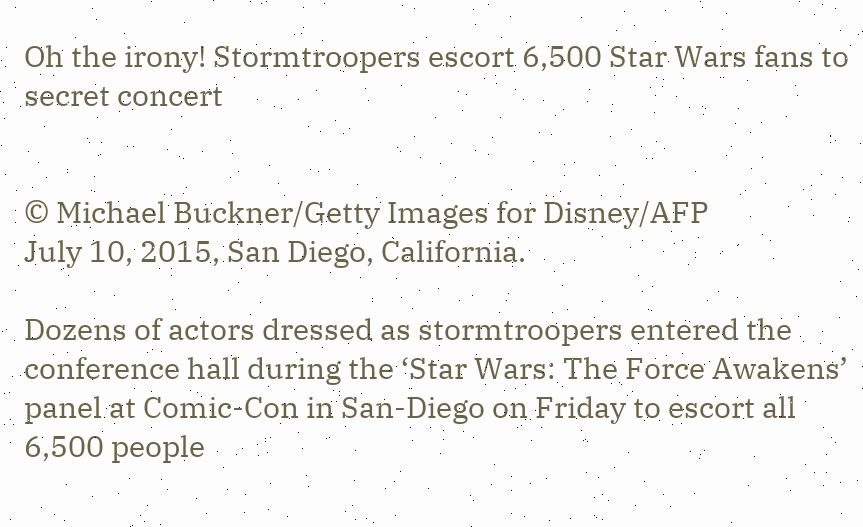Oh the irony! Stormtroopers escort 6,500 Star Wars fans to secret concert


© Michael Buckner/Getty Images for Disney/AFP
July 10, 2015, San Diego, California.

Dozens of actors dressed as stormtroopers entered the conference hall during the ‘Star Wars: The Force Awakens’ panel at Comic-Con in San-Diego on Friday to escort all 6,500 people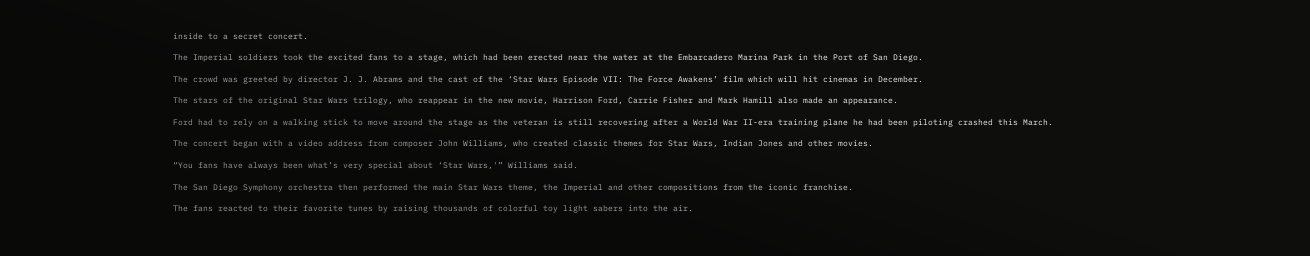inside to a secret concert.

The Imperial soldiers took the excited fans to a stage, which had been erected near the water at the Embarcadero Marina Park in the Port of San Diego.

The crowd was greeted by director J. J. Abrams and the cast of the ‘Star Wars Episode VII: The Force Awakens’ film which will hit cinemas in December.

The stars of the original Star Wars trilogy, who reappear in the new movie, Harrison Ford, Carrie Fisher and Mark Hamill also made an appearance.

Ford had to rely on a walking stick to move around the stage as the veteran is still recovering after a World War II-era training plane he had been piloting crashed this March.

The concert began with a video address from composer John Williams, who created classic themes for Star Wars, Indian Jones and other movies.

“You fans have always been what’s very special about ‘Star Wars,'” Williams said.

The San Diego Symphony orchestra then performed the main Star Wars theme, the Imperial and other compositions from the iconic franchise.

The fans reacted to their favorite tunes by raising thousands of colorful toy light sabers into the air.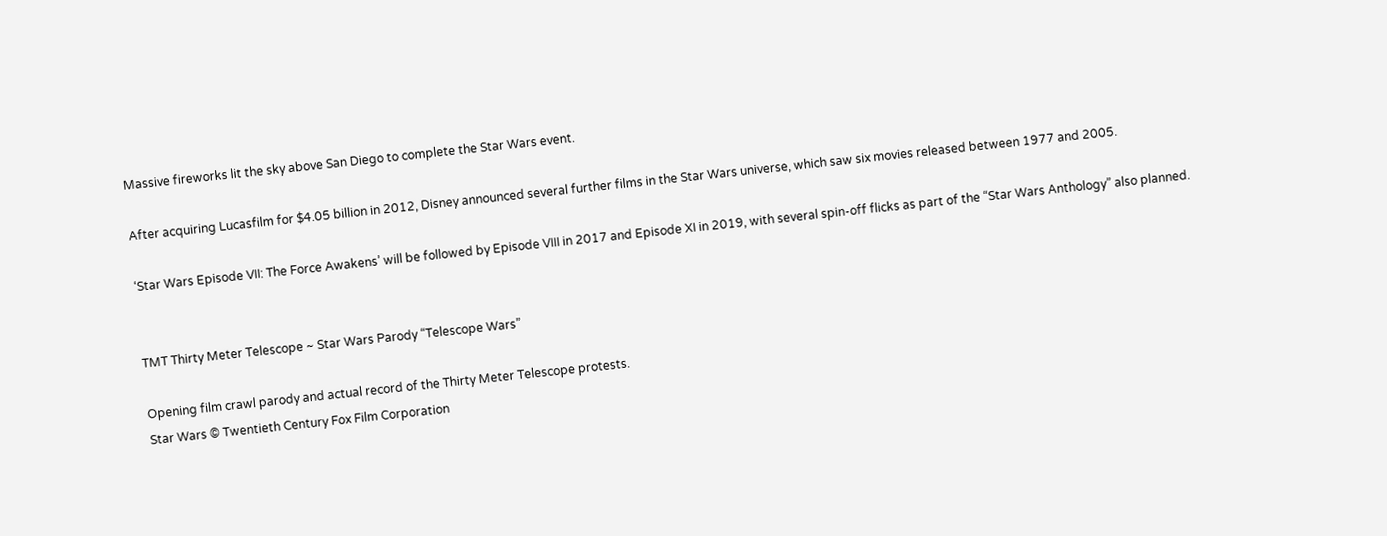Massive fireworks lit the sky above San Diego to complete the Star Wars event.

After acquiring Lucasfilm for $4.05 billion in 2012, Disney announced several further films in the Star Wars universe, which saw six movies released between 1977 and 2005.

‘Star Wars Episode VII: The Force Awakens’ will be followed by Episode VIII in 2017 and Episode XI in 2019, with several spin-off flicks as part of the “Star Wars Anthology” also planned.


TMT Thirty Meter Telescope ~ Star Wars Parody “Telescope Wars”

Opening film crawl parody and actual record of the Thirty Meter Telescope protests.
Star Wars © Twentieth Century Fox Film Corporation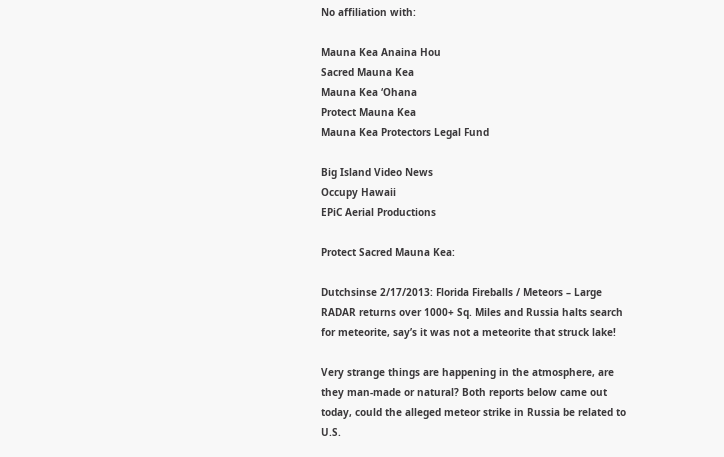No affiliation with:

Mauna Kea Anaina Hou
Sacred Mauna Kea
Mauna Kea ʻOhana
Protect Mauna Kea
Mauna Kea Protectors Legal Fund

Big Island Video News
Occupy Hawaii
EPiC Aerial Productions

Protect Sacred Mauna Kea:

Dutchsinse 2/17/2013: Florida Fireballs / Meteors – Large RADAR returns over 1000+ Sq. Miles and Russia halts search for meteorite, say’s it was not a meteorite that struck lake!

Very strange things are happening in the atmosphere, are they man-made or natural? Both reports below came out today, could the alleged meteor strike in Russia be related to U.S.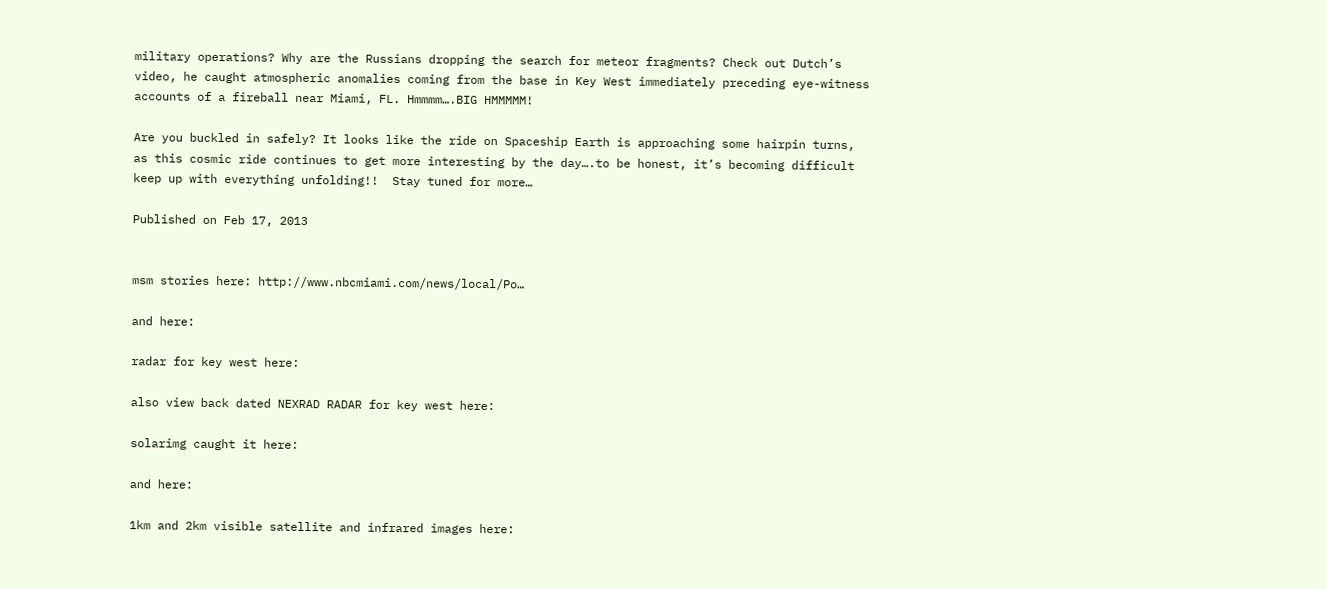military operations? Why are the Russians dropping the search for meteor fragments? Check out Dutch’s video, he caught atmospheric anomalies coming from the base in Key West immediately preceding eye-witness accounts of a fireball near Miami, FL. Hmmmm….BIG HMMMMM!

Are you buckled in safely? It looks like the ride on Spaceship Earth is approaching some hairpin turns, as this cosmic ride continues to get more interesting by the day….to be honest, it’s becoming difficult keep up with everything unfolding!!  Stay tuned for more…

Published on Feb 17, 2013


msm stories here: http://www.nbcmiami.com/news/local/Po…

and here:

radar for key west here:

also view back dated NEXRAD RADAR for key west here:

solarimg caught it here:

and here:

1km and 2km visible satellite and infrared images here: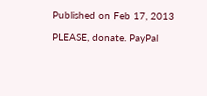Published on Feb 17, 2013

PLEASE, donate. PayPal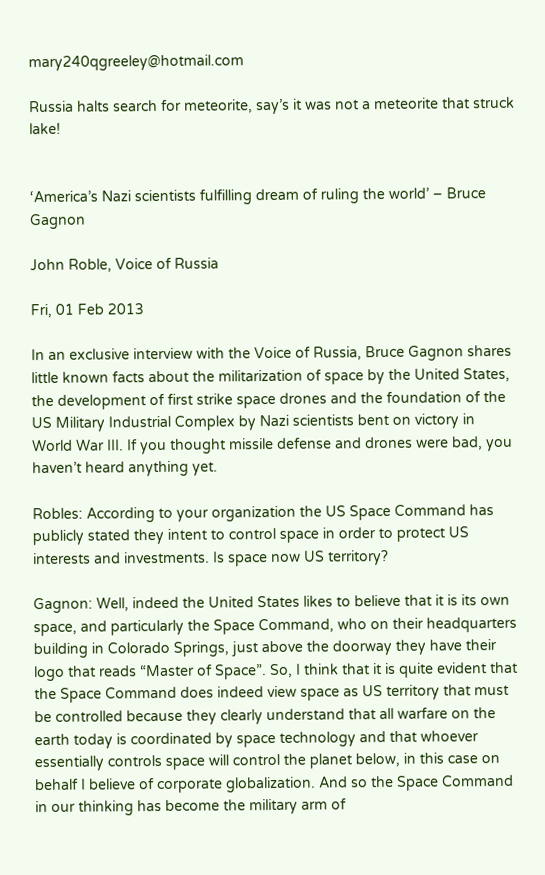mary240qgreeley@hotmail.com

Russia halts search for meteorite, say’s it was not a meteorite that struck lake!


‘America’s Nazi scientists fulfilling dream of ruling the world’ – Bruce Gagnon

John Roble, Voice of Russia

Fri, 01 Feb 2013

In an exclusive interview with the Voice of Russia, Bruce Gagnon shares little known facts about the militarization of space by the United States, the development of first strike space drones and the foundation of the US Military Industrial Complex by Nazi scientists bent on victory in World War III. If you thought missile defense and drones were bad, you haven’t heard anything yet.

Robles: According to your organization the US Space Command has publicly stated they intent to control space in order to protect US interests and investments. Is space now US territory?

Gagnon: Well, indeed the United States likes to believe that it is its own space, and particularly the Space Command, who on their headquarters building in Colorado Springs, just above the doorway they have their logo that reads “Master of Space”. So, I think that it is quite evident that the Space Command does indeed view space as US territory that must be controlled because they clearly understand that all warfare on the earth today is coordinated by space technology and that whoever essentially controls space will control the planet below, in this case on behalf I believe of corporate globalization. And so the Space Command in our thinking has become the military arm of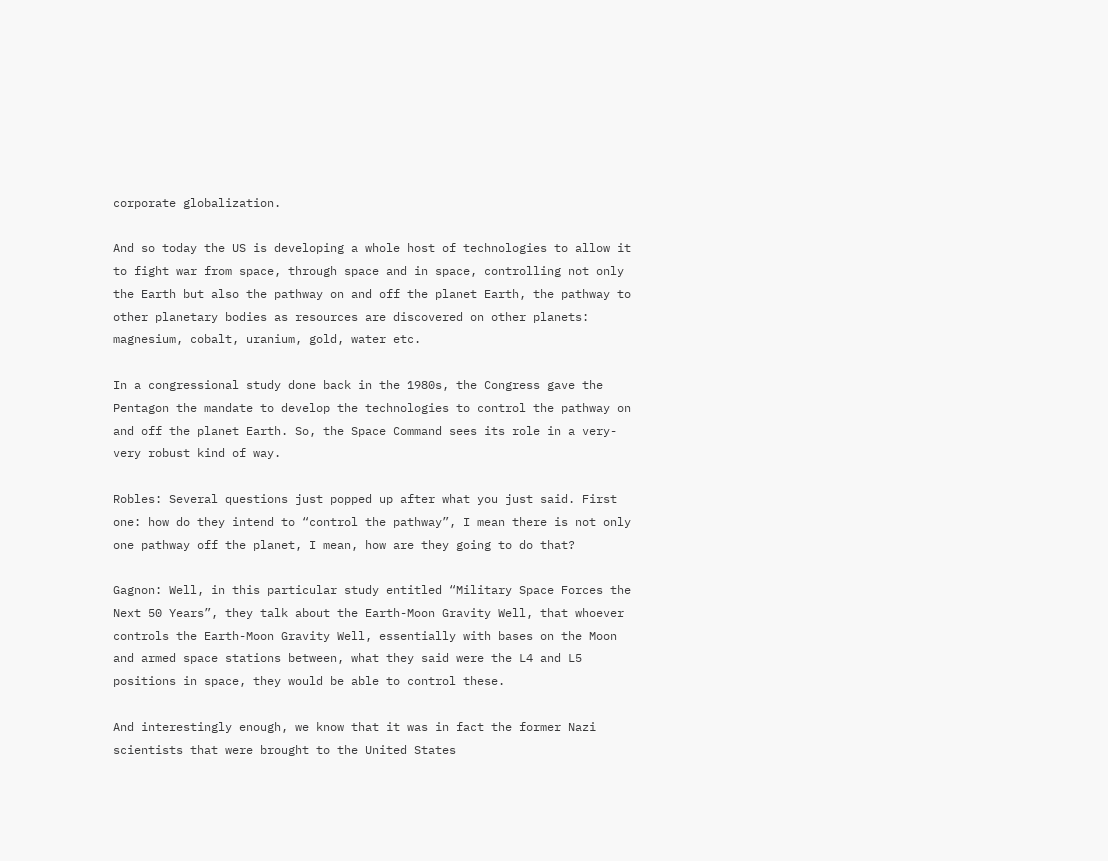corporate globalization.

And so today the US is developing a whole host of technologies to allow it to fight war from space, through space and in space, controlling not only the Earth but also the pathway on and off the planet Earth, the pathway to other planetary bodies as resources are discovered on other planets: magnesium, cobalt, uranium, gold, water etc.

In a congressional study done back in the 1980s, the Congress gave the Pentagon the mandate to develop the technologies to control the pathway on and off the planet Earth. So, the Space Command sees its role in a very-very robust kind of way.

Robles: Several questions just popped up after what you just said. First one: how do they intend to “control the pathway”, I mean there is not only one pathway off the planet, I mean, how are they going to do that?

Gagnon: Well, in this particular study entitled “Military Space Forces the Next 50 Years”, they talk about the Earth-Moon Gravity Well, that whoever controls the Earth-Moon Gravity Well, essentially with bases on the Moon and armed space stations between, what they said were the L4 and L5 positions in space, they would be able to control these.

And interestingly enough, we know that it was in fact the former Nazi scientists that were brought to the United States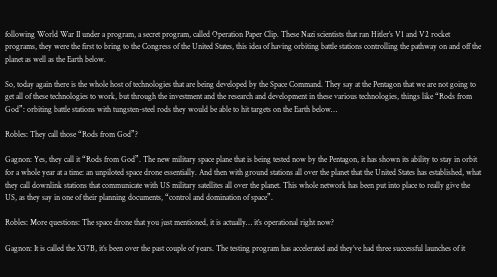following World War II under a program, a secret program, called Operation Paper Clip. These Nazi scientists that ran Hitler’s V1 and V2 rocket programs, they were the first to bring to the Congress of the United States, this idea of having orbiting battle stations controlling the pathway on and off the planet as well as the Earth below.

So, today again there is the whole host of technologies that are being developed by the Space Command. They say at the Pentagon that we are not going to get all of these technologies to work, but through the investment and the research and development in these various technologies, things like “Rods from God”: orbiting battle stations with tungsten-steel rods they would be able to hit targets on the Earth below…

Robles: They call those “Rods from God”?

Gagnon: Yes, they call it “Rods from God”. The new military space plane that is being tested now by the Pentagon, it has shown its ability to stay in orbit for a whole year at a time: an unpiloted space drone essentially. And then with ground stations all over the planet that the United States has established, what they call downlink stations that communicate with US military satellites all over the planet. This whole network has been put into place to really give the US, as they say in one of their planning documents, “control and domination of space”.

Robles: More questions: The space drone that you just mentioned, it is actually… it’s operational right now?

Gagnon: It is called the X37B, it’s been over the past couple of years. The testing program has accelerated and they’ve had three successful launches of it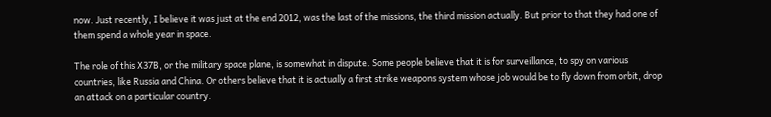now. Just recently, I believe it was just at the end 2012, was the last of the missions, the third mission actually. But prior to that they had one of them spend a whole year in space.

The role of this X37B, or the military space plane, is somewhat in dispute. Some people believe that it is for surveillance, to spy on various countries, like Russia and China. Or others believe that it is actually a first strike weapons system whose job would be to fly down from orbit, drop an attack on a particular country.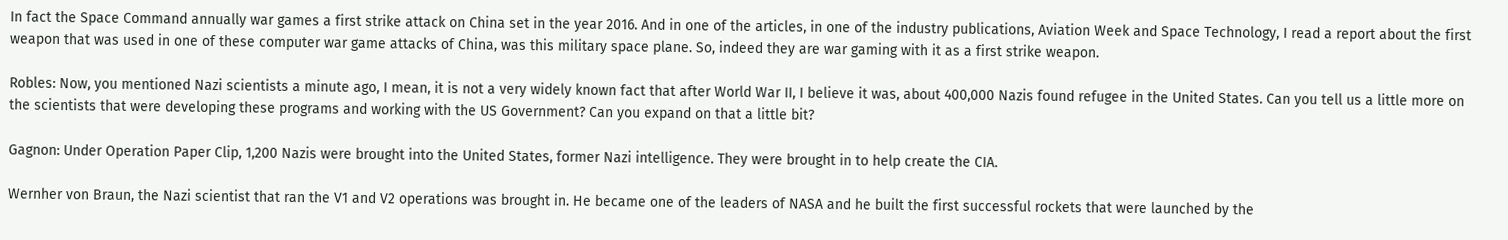In fact the Space Command annually war games a first strike attack on China set in the year 2016. And in one of the articles, in one of the industry publications, Aviation Week and Space Technology, I read a report about the first weapon that was used in one of these computer war game attacks of China, was this military space plane. So, indeed they are war gaming with it as a first strike weapon.

Robles: Now, you mentioned Nazi scientists a minute ago, I mean, it is not a very widely known fact that after World War II, I believe it was, about 400,000 Nazis found refugee in the United States. Can you tell us a little more on the scientists that were developing these programs and working with the US Government? Can you expand on that a little bit?

Gagnon: Under Operation Paper Clip, 1,200 Nazis were brought into the United States, former Nazi intelligence. They were brought in to help create the CIA.

Wernher von Braun, the Nazi scientist that ran the V1 and V2 operations was brought in. He became one of the leaders of NASA and he built the first successful rockets that were launched by the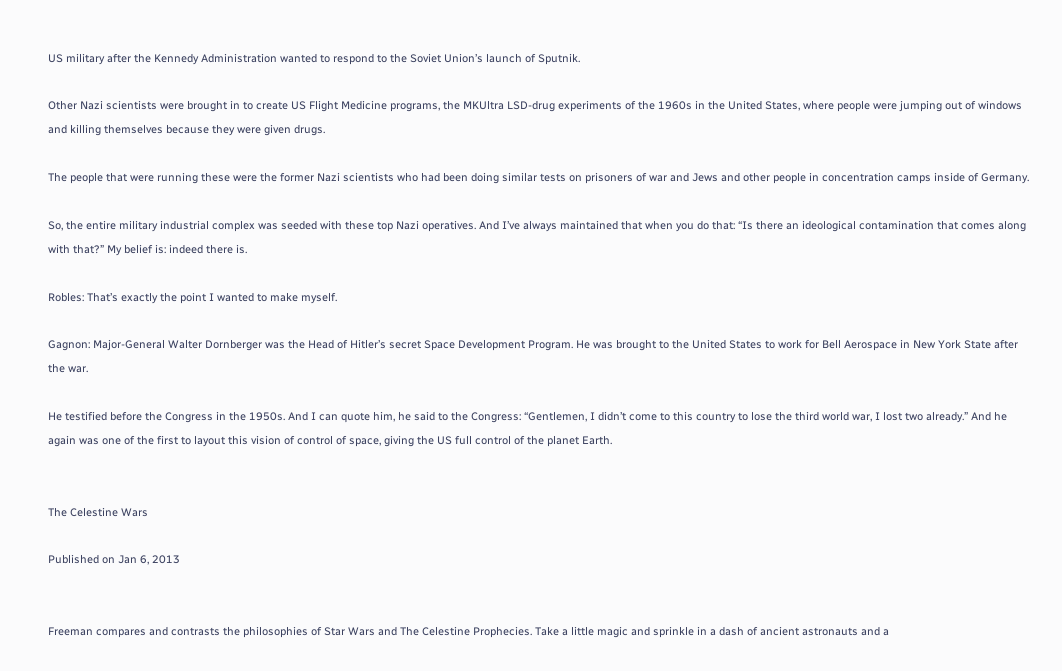US military after the Kennedy Administration wanted to respond to the Soviet Union’s launch of Sputnik.

Other Nazi scientists were brought in to create US Flight Medicine programs, the MKUltra LSD-drug experiments of the 1960s in the United States, where people were jumping out of windows and killing themselves because they were given drugs.

The people that were running these were the former Nazi scientists who had been doing similar tests on prisoners of war and Jews and other people in concentration camps inside of Germany.

So, the entire military industrial complex was seeded with these top Nazi operatives. And I’ve always maintained that when you do that: “Is there an ideological contamination that comes along with that?” My belief is: indeed there is.

Robles: That’s exactly the point I wanted to make myself.

Gagnon: Major-General Walter Dornberger was the Head of Hitler’s secret Space Development Program. He was brought to the United States to work for Bell Aerospace in New York State after the war.

He testified before the Congress in the 1950s. And I can quote him, he said to the Congress: “Gentlemen, I didn’t come to this country to lose the third world war, I lost two already.” And he again was one of the first to layout this vision of control of space, giving the US full control of the planet Earth.


The Celestine Wars

Published on Jan 6, 2013


Freeman compares and contrasts the philosophies of Star Wars and The Celestine Prophecies. Take a little magic and sprinkle in a dash of ancient astronauts and a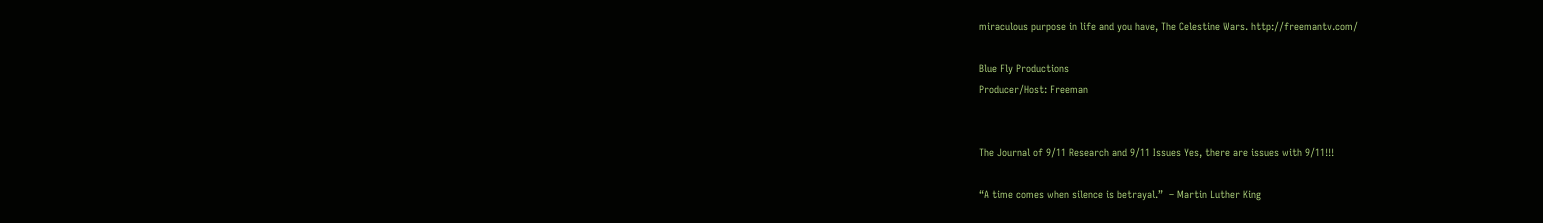miraculous purpose in life and you have, The Celestine Wars. http://freemantv.com/

Blue Fly Productions
Producer/Host: Freeman


The Journal of 9/11 Research and 9/11 Issues Yes, there are issues with 9/11!!!

“A time comes when silence is betrayal.”  – Martin Luther King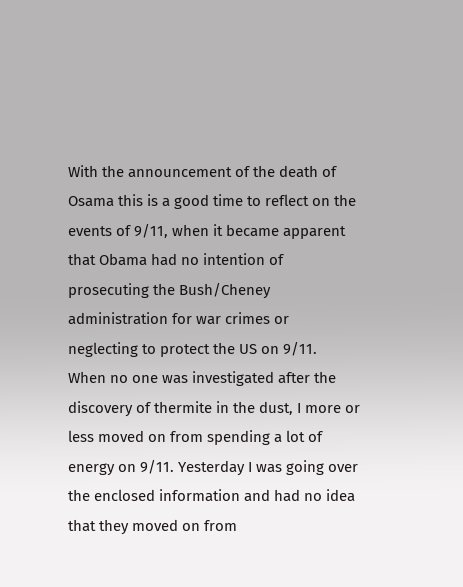With the announcement of the death of Osama this is a good time to reflect on the events of 9/11, when it became apparent that Obama had no intention of prosecuting the Bush/Cheney administration for war crimes or neglecting to protect the US on 9/11.  When no one was investigated after the discovery of thermite in the dust, I more or less moved on from spending a lot of energy on 9/11. Yesterday I was going over the enclosed information and had no idea that they moved on from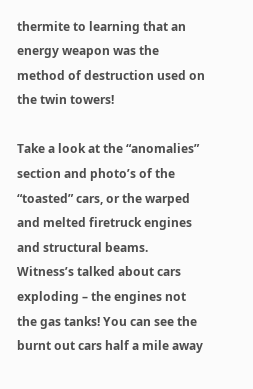thermite to learning that an energy weapon was the method of destruction used on the twin towers!

Take a look at the “anomalies” section and photo’s of the “toasted” cars, or the warped and melted firetruck engines and structural beams.  Witness’s talked about cars exploding – the engines not the gas tanks! You can see the burnt out cars half a mile away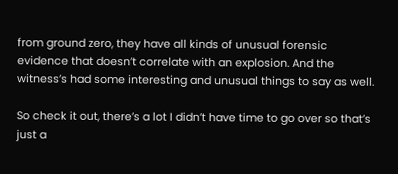from ground zero, they have all kinds of unusual forensic evidence that doesn’t correlate with an explosion. And the witness’s had some interesting and unusual things to say as well.

So check it out, there’s a lot I didn’t have time to go over so that’s just a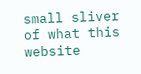small sliver of what this website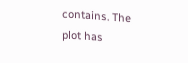contains. The plot has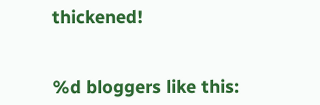thickened!


%d bloggers like this: